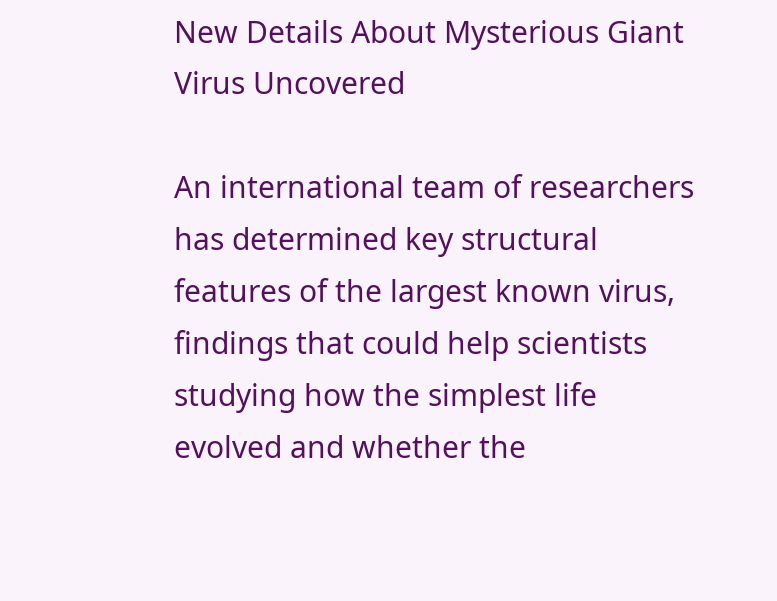New Details About Mysterious Giant Virus Uncovered

An international team of researchers has determined key structural features of the largest known virus, findings that could help scientists studying how the simplest life evolved and whether the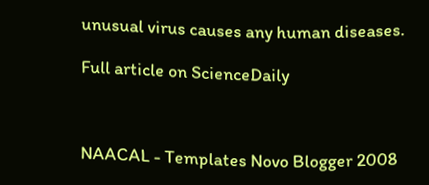unusual virus causes any human diseases.

Full article on ScienceDaily



NAACAL - Templates Novo Blogger 2008